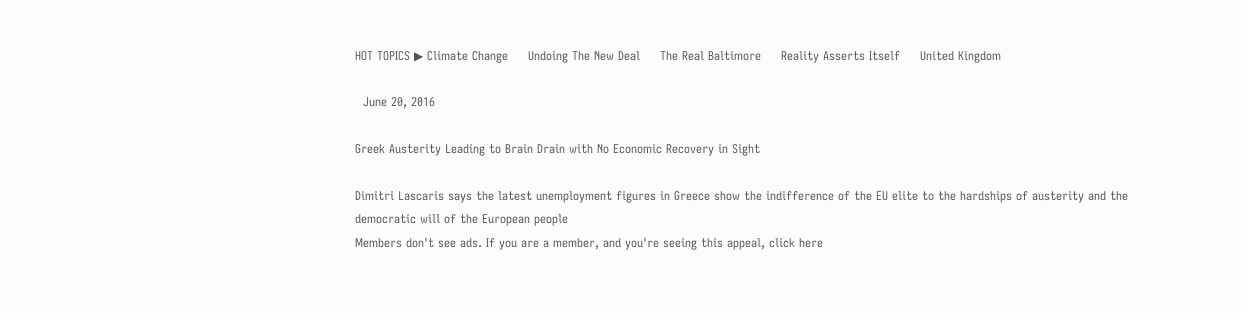HOT TOPICS ▶ Climate Change     Undoing The New Deal     The Real Baltimore     Reality Asserts Itself     United Kingdom

  June 20, 2016

Greek Austerity Leading to Brain Drain with No Economic Recovery in Sight

Dimitri Lascaris says the latest unemployment figures in Greece show the indifference of the EU elite to the hardships of austerity and the democratic will of the European people
Members don't see ads. If you are a member, and you're seeing this appeal, click here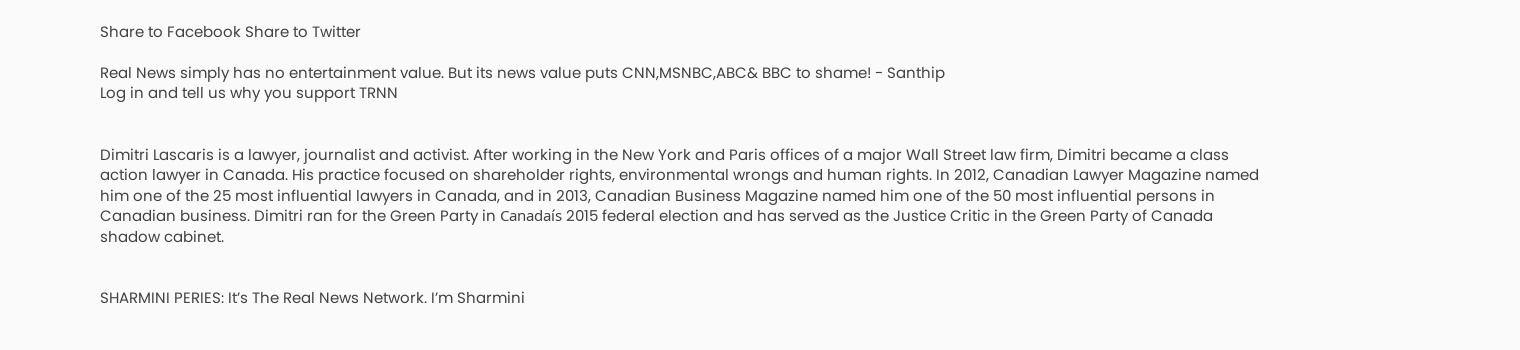Share to Facebook Share to Twitter

Real News simply has no entertainment value. But its news value puts CNN,MSNBC,ABC& BBC to shame! - Santhip
Log in and tell us why you support TRNN


Dimitri Lascaris is a lawyer, journalist and activist. After working in the New York and Paris offices of a major Wall Street law firm, Dimitri became a class action lawyer in Canada. His practice focused on shareholder rights, environmental wrongs and human rights. In 2012, Canadian Lawyer Magazine named him one of the 25 most influential lawyers in Canada, and in 2013, Canadian Business Magazine named him one of the 50 most influential persons in Canadian business. Dimitri ran for the Green Party in Canadaís 2015 federal election and has served as the Justice Critic in the Green Party of Canada shadow cabinet.


SHARMINI PERIES: It’s The Real News Network. I’m Sharmini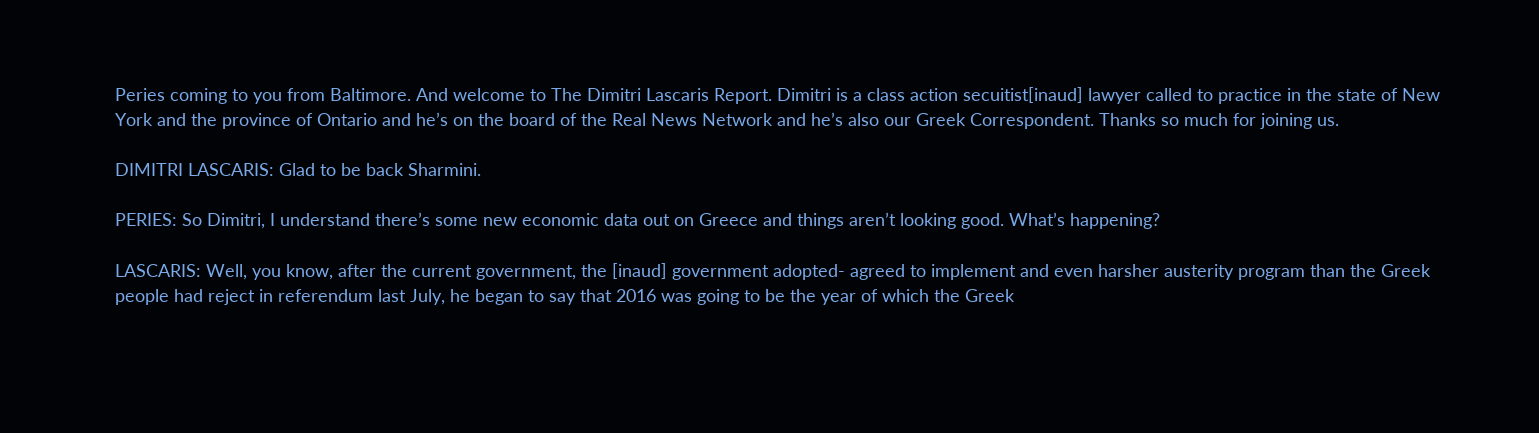Peries coming to you from Baltimore. And welcome to The Dimitri Lascaris Report. Dimitri is a class action secuitist[inaud] lawyer called to practice in the state of New York and the province of Ontario and he’s on the board of the Real News Network and he’s also our Greek Correspondent. Thanks so much for joining us.

DIMITRI LASCARIS: Glad to be back Sharmini.

PERIES: So Dimitri, I understand there’s some new economic data out on Greece and things aren’t looking good. What’s happening?

LASCARIS: Well, you know, after the current government, the [inaud] government adopted- agreed to implement and even harsher austerity program than the Greek people had reject in referendum last July, he began to say that 2016 was going to be the year of which the Greek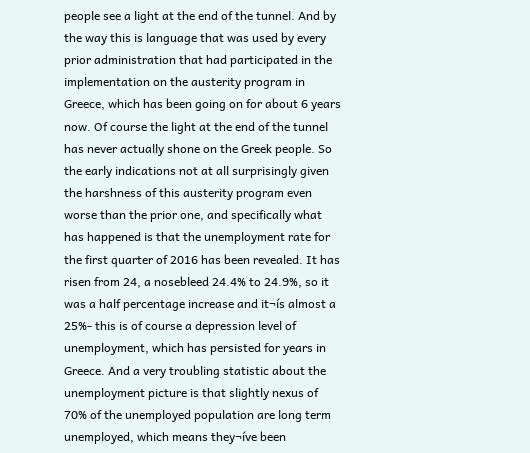people see a light at the end of the tunnel. And by the way this is language that was used by every prior administration that had participated in the implementation on the austerity program in Greece, which has been going on for about 6 years now. Of course the light at the end of the tunnel has never actually shone on the Greek people. So the early indications not at all surprisingly given the harshness of this austerity program even worse than the prior one, and specifically what has happened is that the unemployment rate for the first quarter of 2016 has been revealed. It has risen from 24, a nosebleed 24.4% to 24.9%, so it was a half percentage increase and it¬ís almost a 25%- this is of course a depression level of unemployment, which has persisted for years in Greece. And a very troubling statistic about the unemployment picture is that slightly nexus of 70% of the unemployed population are long term unemployed, which means they¬íve been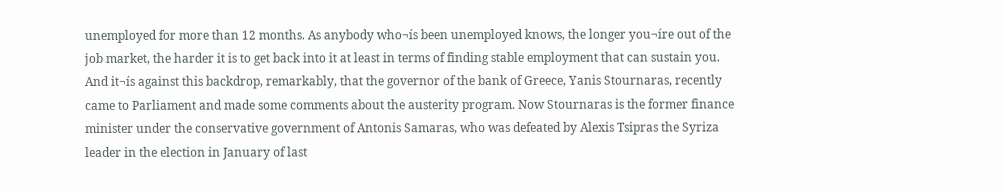unemployed for more than 12 months. As anybody who¬ís been unemployed knows, the longer you¬íre out of the job market, the harder it is to get back into it at least in terms of finding stable employment that can sustain you. And it¬ís against this backdrop, remarkably, that the governor of the bank of Greece, Yanis Stournaras, recently came to Parliament and made some comments about the austerity program. Now Stournaras is the former finance minister under the conservative government of Antonis Samaras, who was defeated by Alexis Tsipras the Syriza leader in the election in January of last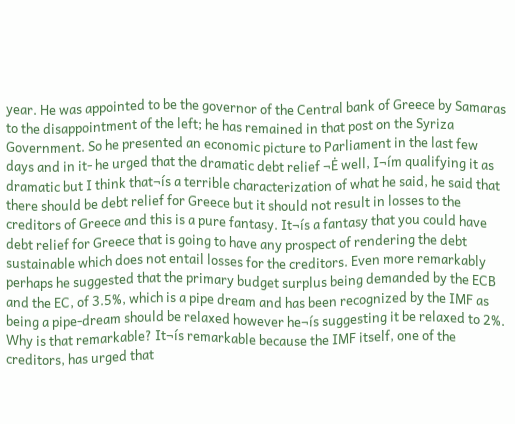year. He was appointed to be the governor of the Central bank of Greece by Samaras to the disappointment of the left; he has remained in that post on the Syriza Government. So he presented an economic picture to Parliament in the last few days and in it- he urged that the dramatic debt relief ¬Ė well, I¬ím qualifying it as dramatic but I think that¬ís a terrible characterization of what he said, he said that there should be debt relief for Greece but it should not result in losses to the creditors of Greece and this is a pure fantasy. It¬ís a fantasy that you could have debt relief for Greece that is going to have any prospect of rendering the debt sustainable which does not entail losses for the creditors. Even more remarkably perhaps he suggested that the primary budget surplus being demanded by the ECB and the EC, of 3.5%, which is a pipe dream and has been recognized by the IMF as being a pipe-dream should be relaxed however he¬ís suggesting it be relaxed to 2%. Why is that remarkable? It¬ís remarkable because the IMF itself, one of the creditors, has urged that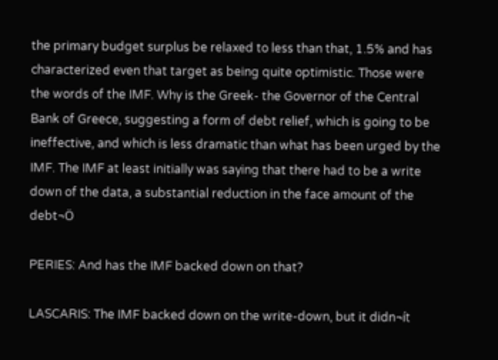the primary budget surplus be relaxed to less than that, 1.5% and has characterized even that target as being quite optimistic. Those were the words of the IMF. Why is the Greek- the Governor of the Central Bank of Greece, suggesting a form of debt relief, which is going to be ineffective, and which is less dramatic than what has been urged by the IMF. The IMF at least initially was saying that there had to be a write down of the data, a substantial reduction in the face amount of the debt¬Ö

PERIES: And has the IMF backed down on that?

LASCARIS: The IMF backed down on the write-down, but it didn¬ít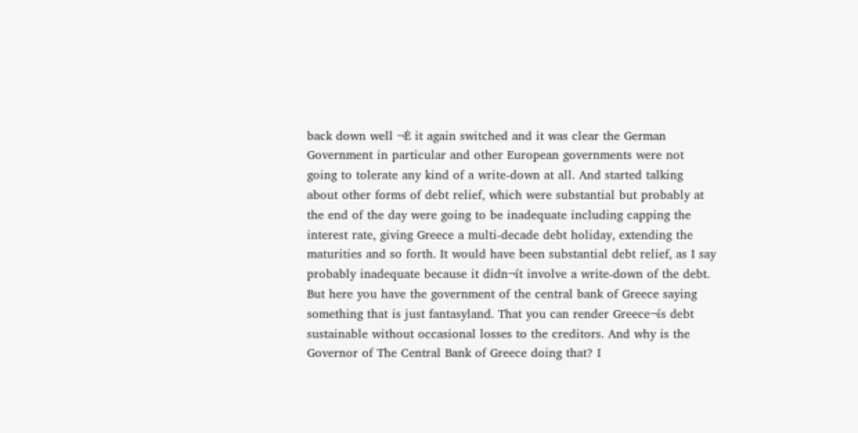back down well ¬Ė it again switched and it was clear the German Government in particular and other European governments were not going to tolerate any kind of a write-down at all. And started talking about other forms of debt relief, which were substantial but probably at the end of the day were going to be inadequate including capping the interest rate, giving Greece a multi-decade debt holiday, extending the maturities and so forth. It would have been substantial debt relief, as I say probably inadequate because it didn¬ít involve a write-down of the debt. But here you have the government of the central bank of Greece saying something that is just fantasyland. That you can render Greece¬ís debt sustainable without occasional losses to the creditors. And why is the Governor of The Central Bank of Greece doing that? I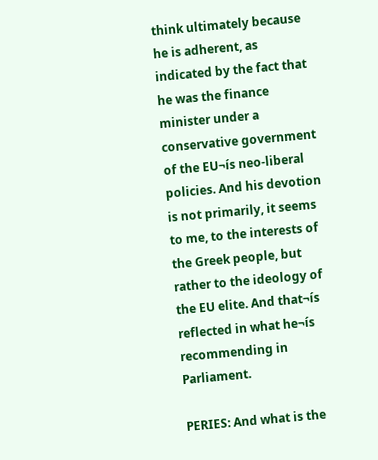think ultimately because he is adherent, as indicated by the fact that he was the finance minister under a conservative government of the EU¬ís neo-liberal policies. And his devotion is not primarily, it seems to me, to the interests of the Greek people, but rather to the ideology of the EU elite. And that¬ís reflected in what he¬ís recommending in Parliament.

PERIES: And what is the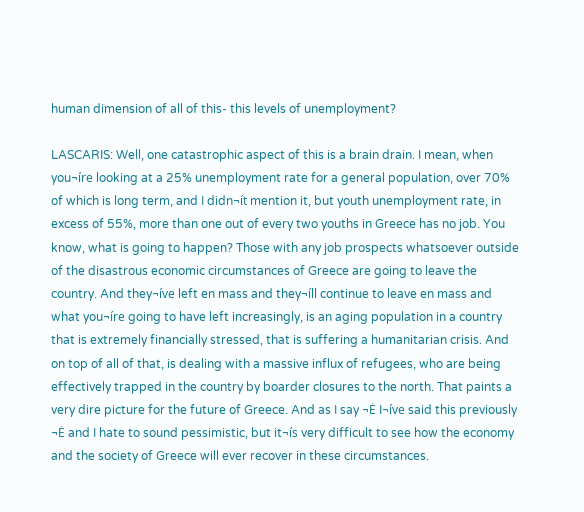human dimension of all of this- this levels of unemployment?

LASCARIS: Well, one catastrophic aspect of this is a brain drain. I mean, when you¬íre looking at a 25% unemployment rate for a general population, over 70% of which is long term, and I didn¬ít mention it, but youth unemployment rate, in excess of 55%, more than one out of every two youths in Greece has no job. You know, what is going to happen? Those with any job prospects whatsoever outside of the disastrous economic circumstances of Greece are going to leave the country. And they¬íve left en mass and they¬íll continue to leave en mass and what you¬íre going to have left increasingly, is an aging population in a country that is extremely financially stressed, that is suffering a humanitarian crisis. And on top of all of that, is dealing with a massive influx of refugees, who are being effectively trapped in the country by boarder closures to the north. That paints a very dire picture for the future of Greece. And as I say ¬Ė I¬íve said this previously ¬Ė and I hate to sound pessimistic, but it¬ís very difficult to see how the economy and the society of Greece will ever recover in these circumstances.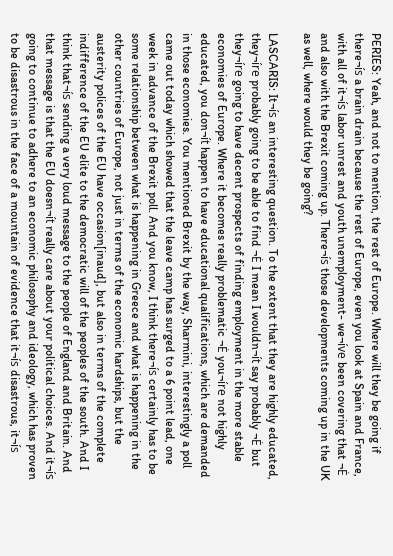PERIES: Yeah, and not to mention, the rest of Europe. Where will they be going if there¬ís a brain drain because the rest of Europe, even you look at Spain and France, with all of it¬ís labor unrest and youth unemployment- we¬íve been covering that ¬Ė and also with the Brexit coming up. There¬ís those developments coming up in the UK as well, where would they be going?

LASCARIS: It¬ís an interesting question. To the extent that they are highly educated, they¬íre probably going to be able to find ¬Ė I mean I wouldn¬ít say probably ¬Ė but they¬íre going to have decent prospects of finding employment in the more stable economies of Europe. Where it becomes really problematic ¬Ė you¬íre not highly educated, you don¬ít happen to have educational qualifications, which are demanded in those economies. You mentioned Brexit by the way, Sharmini, interestingly a poll came out today which showed that the leave camp has surged to a 6 point lead, one week in advance of the Brexit poll. And you know, I think there¬ís certainly has to be some relationship between what is happening in Greece and what is happening in the other countries of Europe, not just in terms of the economic hardships, but the austerity polices of the EU have occasion[inaud], but also in terms of the complete indifference of the EU elite to the democratic will of the peoples of the south. And I think that¬ís sending a very loud message to the people of England and Britain. And that message is that the EU doesn¬ít really care about your political choices. And it¬ís going to continue to adhere to an economic philosophy and ideology, which has proven to be disastrous in the face of a mountain of evidence that it¬ís disastrous, it¬ís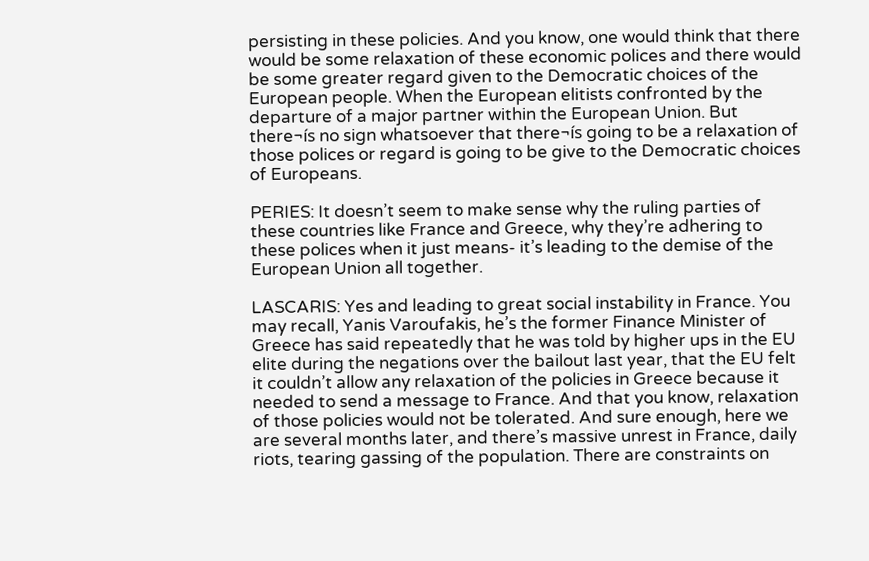persisting in these policies. And you know, one would think that there would be some relaxation of these economic polices and there would be some greater regard given to the Democratic choices of the European people. When the European elitists confronted by the departure of a major partner within the European Union. But there¬ís no sign whatsoever that there¬ís going to be a relaxation of those polices or regard is going to be give to the Democratic choices of Europeans.

PERIES: It doesn’t seem to make sense why the ruling parties of these countries like France and Greece, why they’re adhering to these polices when it just means- it’s leading to the demise of the European Union all together.

LASCARIS: Yes and leading to great social instability in France. You may recall, Yanis Varoufakis, he’s the former Finance Minister of Greece has said repeatedly that he was told by higher ups in the EU elite during the negations over the bailout last year, that the EU felt it couldn’t allow any relaxation of the policies in Greece because it needed to send a message to France. And that you know, relaxation of those policies would not be tolerated. And sure enough, here we are several months later, and there’s massive unrest in France, daily riots, tearing gassing of the population. There are constraints on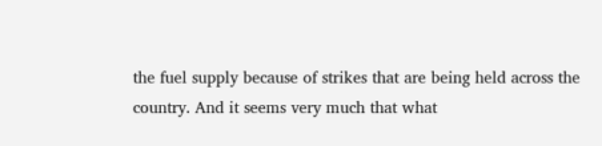the fuel supply because of strikes that are being held across the country. And it seems very much that what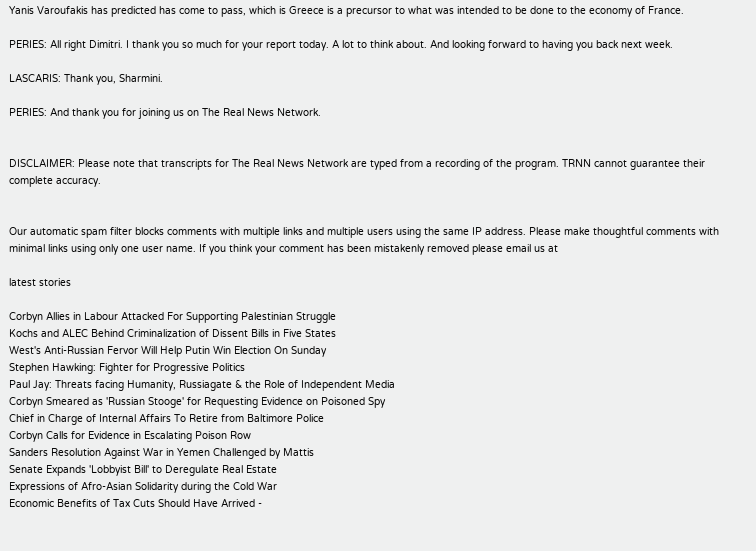Yanis Varoufakis has predicted has come to pass, which is Greece is a precursor to what was intended to be done to the economy of France.

PERIES: All right Dimitri. I thank you so much for your report today. A lot to think about. And looking forward to having you back next week.

LASCARIS: Thank you, Sharmini.

PERIES: And thank you for joining us on The Real News Network.


DISCLAIMER: Please note that transcripts for The Real News Network are typed from a recording of the program. TRNN cannot guarantee their complete accuracy.


Our automatic spam filter blocks comments with multiple links and multiple users using the same IP address. Please make thoughtful comments with minimal links using only one user name. If you think your comment has been mistakenly removed please email us at

latest stories

Corbyn Allies in Labour Attacked For Supporting Palestinian Struggle
Kochs and ALEC Behind Criminalization of Dissent Bills in Five States
West's Anti-Russian Fervor Will Help Putin Win Election On Sunday
Stephen Hawking: Fighter for Progressive Politics
Paul Jay: Threats facing Humanity, Russiagate & the Role of Independent Media
Corbyn Smeared as 'Russian Stooge' for Requesting Evidence on Poisoned Spy
Chief in Charge of Internal Affairs To Retire from Baltimore Police
Corbyn Calls for Evidence in Escalating Poison Row
Sanders Resolution Against War in Yemen Challenged by Mattis
Senate Expands 'Lobbyist Bill' to Deregulate Real Estate
Expressions of Afro-Asian Solidarity during the Cold War
Economic Benefits of Tax Cuts Should Have Arrived -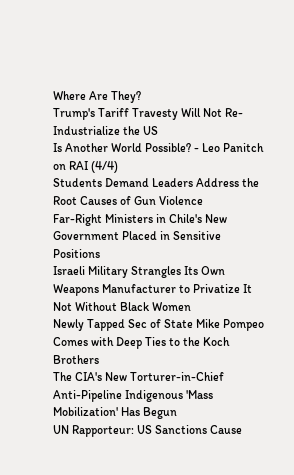Where Are They?
Trump's Tariff Travesty Will Not Re-Industrialize the US
Is Another World Possible? - Leo Panitch on RAI (4/4)
Students Demand Leaders Address the Root Causes of Gun Violence
Far-Right Ministers in Chile's New Government Placed in Sensitive Positions
Israeli Military Strangles Its Own Weapons Manufacturer to Privatize It
Not Without Black Women
Newly Tapped Sec of State Mike Pompeo Comes with Deep Ties to the Koch Brothers
The CIA's New Torturer-in-Chief
Anti-Pipeline Indigenous 'Mass Mobilization' Has Begun
UN Rapporteur: US Sanctions Cause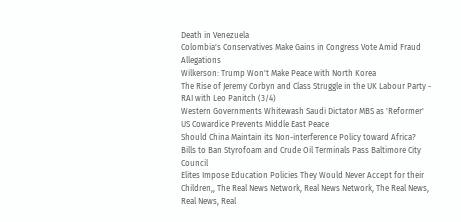Death in Venezuela
Colombia's Conservatives Make Gains in Congress Vote Amid Fraud Allegations
Wilkerson: Trump Won't Make Peace with North Korea
The Rise of Jeremy Corbyn and Class Struggle in the UK Labour Party - RAI with Leo Panitch (3/4)
Western Governments Whitewash Saudi Dictator MBS as 'Reformer'
US Cowardice Prevents Middle East Peace
Should China Maintain its Non-interference Policy toward Africa?
Bills to Ban Styrofoam and Crude Oil Terminals Pass Baltimore City Council
Elites Impose Education Policies They Would Never Accept for their Children,, The Real News Network, Real News Network, The Real News, Real News, Real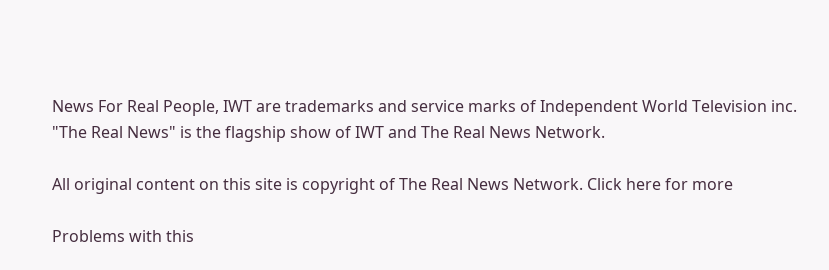News For Real People, IWT are trademarks and service marks of Independent World Television inc. "The Real News" is the flagship show of IWT and The Real News Network.

All original content on this site is copyright of The Real News Network. Click here for more

Problems with this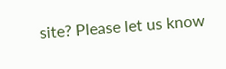site? Please let us know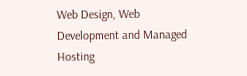Web Design, Web Development and Managed Hosting